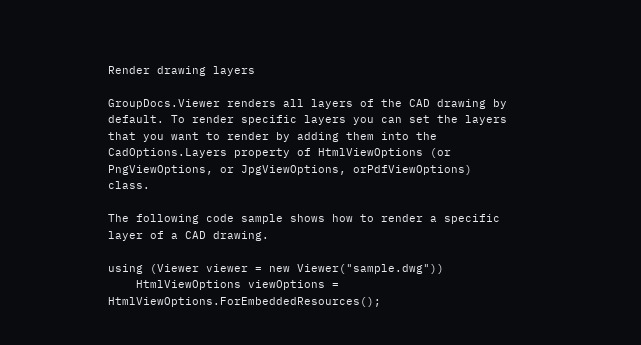Render drawing layers

GroupDocs.Viewer renders all layers of the CAD drawing by default. To render specific layers you can set the layers that you want to render by adding them into the CadOptions.Layers property of HtmlViewOptions (or PngViewOptions, or JpgViewOptions, orPdfViewOptions) class.

The following code sample shows how to render a specific layer of a CAD drawing.

using (Viewer viewer = new Viewer("sample.dwg"))
    HtmlViewOptions viewOptions = HtmlViewOptions.ForEmbeddedResources();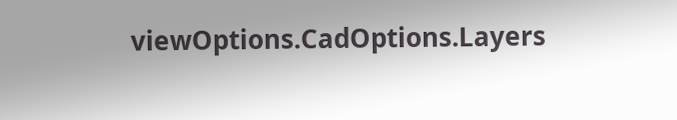viewOptions.CadOptions.Layers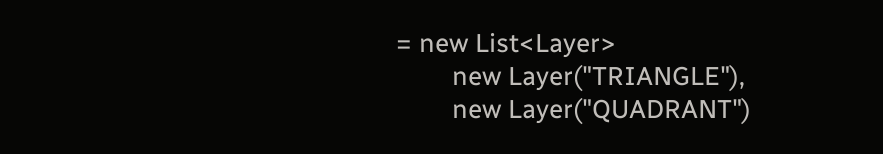= new List<Layer>
        new Layer("TRIANGLE"),
        new Layer("QUADRANT")